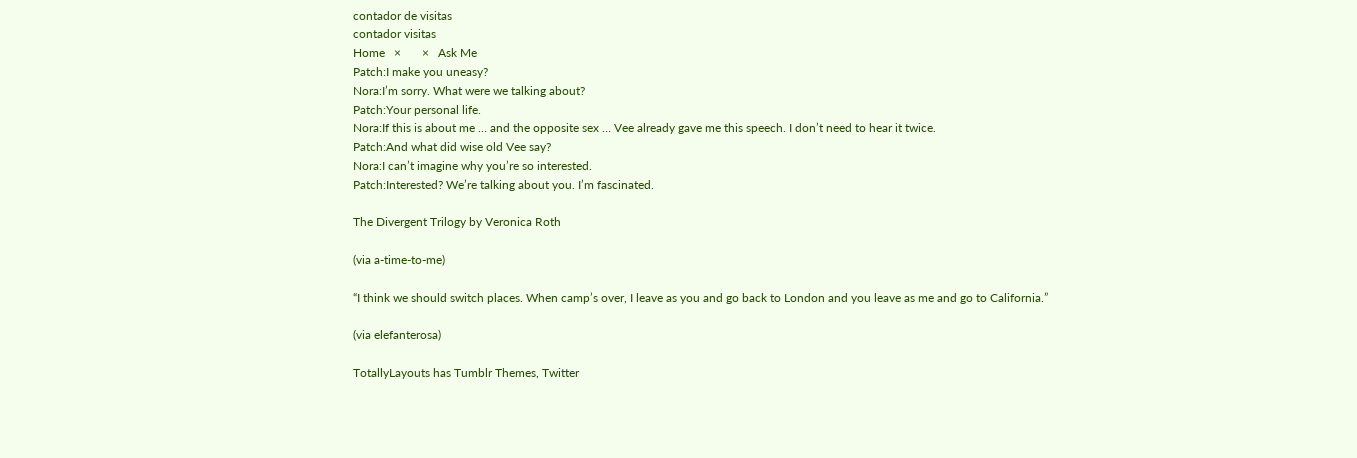contador de visitas
contador visitas
Home   ×       ×   Ask Me
Patch:I make you uneasy?
Nora:I’m sorry. What were we talking about?
Patch:Your personal life.
Nora:If this is about me … and the opposite sex … Vee already gave me this speech. I don’t need to hear it twice.
Patch:And what did wise old Vee say?
Nora:I can’t imagine why you’re so interested.
Patch:Interested? We’re talking about you. I’m fascinated.

The Divergent Trilogy by Veronica Roth

(via a-time-to-me)

“I think we should switch places. When camp’s over, I leave as you and go back to London and you leave as me and go to California.”

(via elefanterosa)

TotallyLayouts has Tumblr Themes, Twitter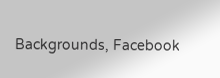Backgrounds, Facebook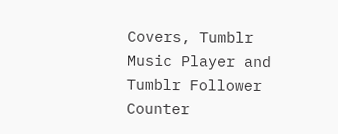Covers, Tumblr Music Player and Tumblr Follower Counter